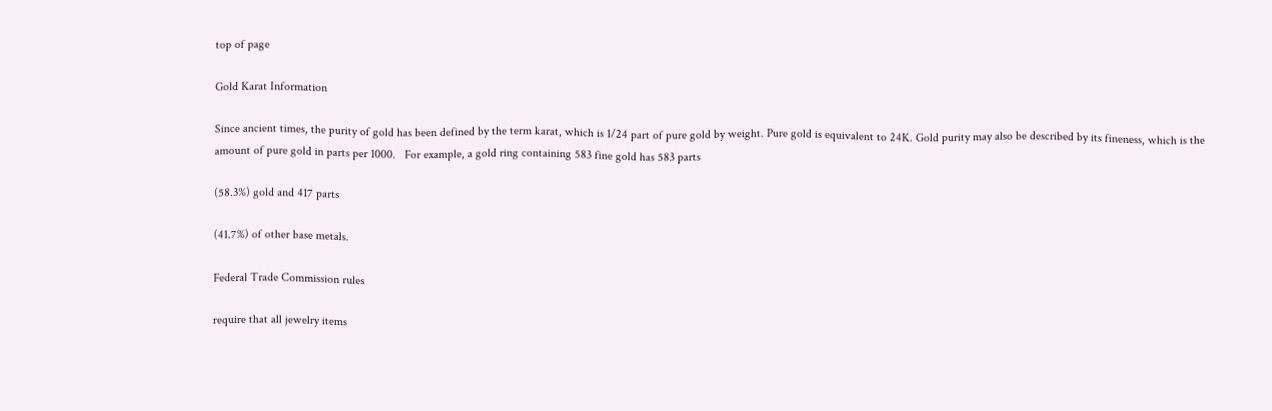top of page

Gold Karat Information

Since ancient times, the purity of gold has been defined by the term karat, which is 1/24 part of pure gold by weight. Pure gold is equivalent to 24K. Gold purity may also be described by its fineness, which is the amount of pure gold in parts per 1000.   For example, a gold ring containing 583 fine gold has 583 parts

(58.3%) gold and 417 parts

(41.7%) of other base metals.

Federal Trade Commission rules

require that all jewelry items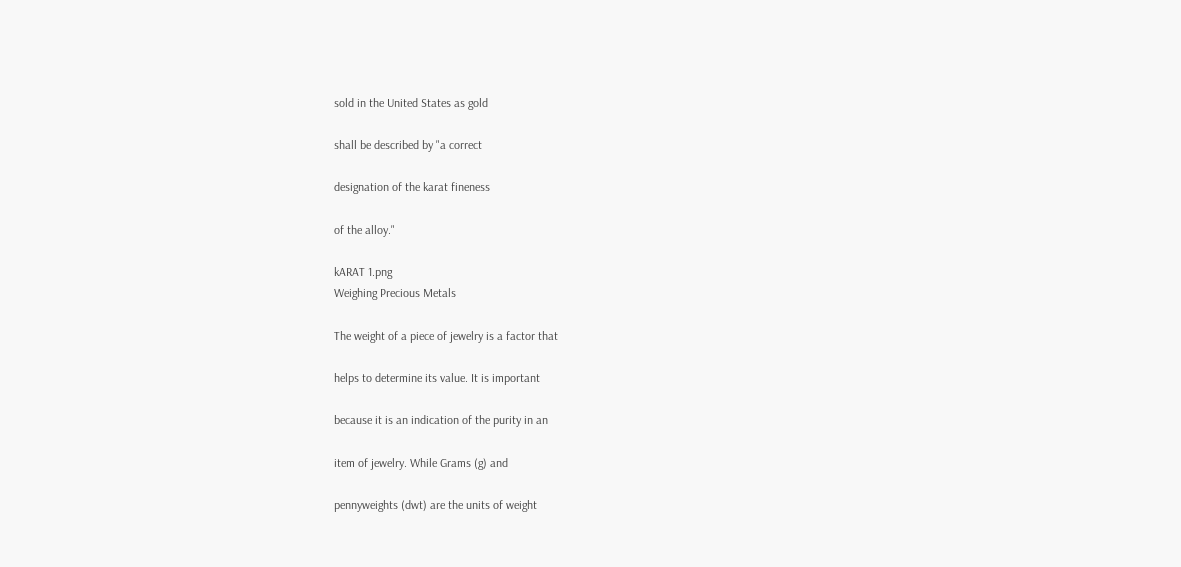sold in the United States as gold

shall be described by "a correct

designation of the karat fineness

of the alloy."

kARAT 1.png
Weighing Precious Metals

The weight of a piece of jewelry is a factor that

helps to determine its value. It is important

because it is an indication of the purity in an

item of jewelry. While Grams (g) and

pennyweights (dwt) are the units of weight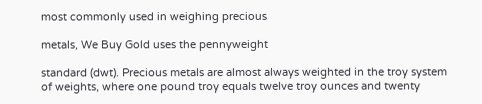most commonly used in weighing precious

metals, We Buy Gold uses the pennyweight

standard (dwt). Precious metals are almost always weighted in the troy system of weights, where one pound troy equals twelve troy ounces and twenty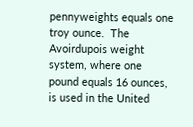pennyweights equals one troy ounce.  The Avoirdupois weight system, where one pound equals 16 ounces, is used in the United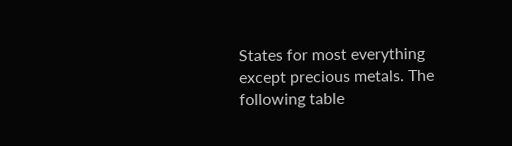States for most everything except precious metals. The following table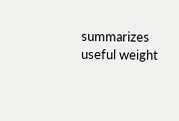summarizes useful weight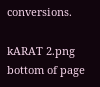conversions.

kARAT 2.png
bottom of page